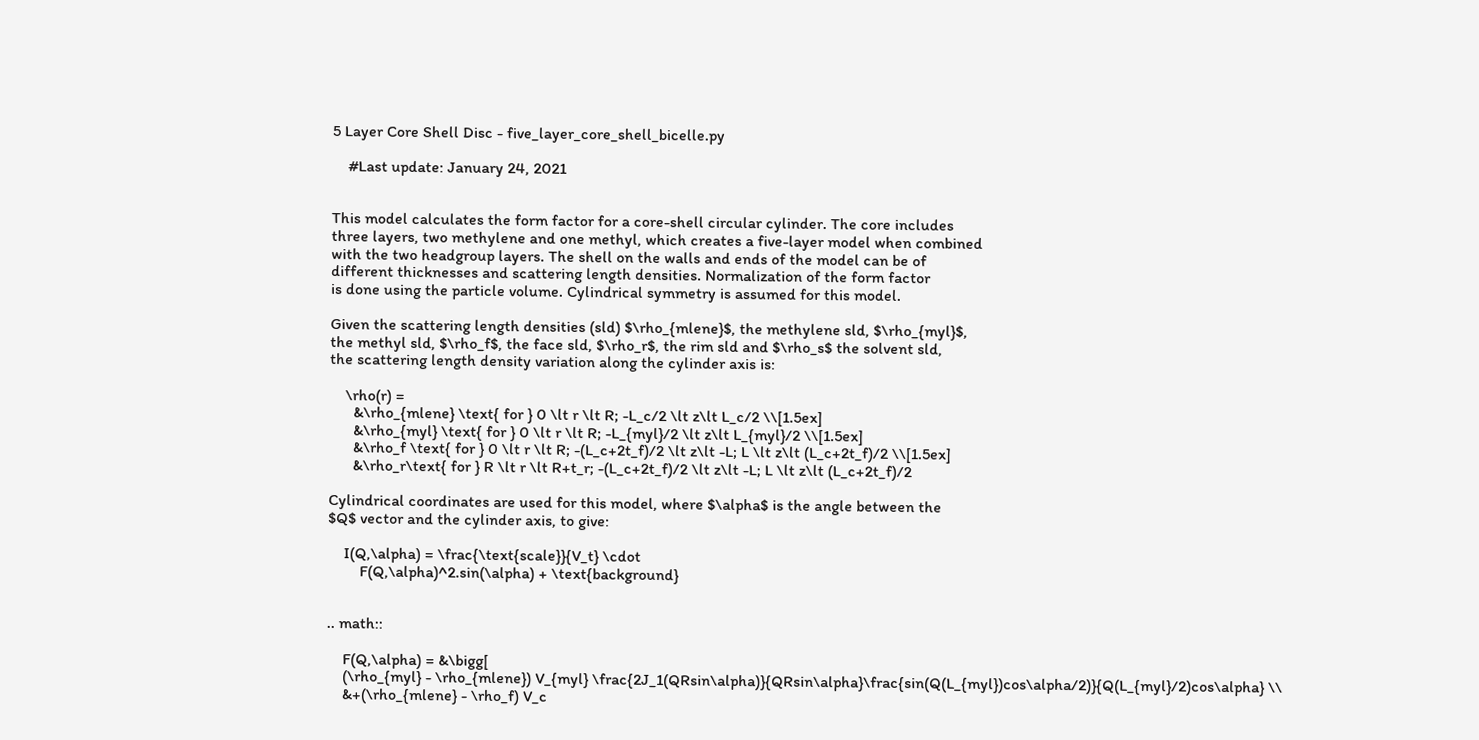5 Layer Core Shell Disc - five_layer_core_shell_bicelle.py

    #Last update: January 24, 2021


This model calculates the form factor for a core-shell circular cylinder. The core includes
three layers, two methylene and one methyl, which creates a five-layer model when combined
with the two headgroup layers. The shell on the walls and ends of the model can be of
different thicknesses and scattering length densities. Normalization of the form factor
is done using the particle volume. Cylindrical symmetry is assumed for this model.

Given the scattering length densities (sld) $\rho_{mlene}$, the methylene sld, $\rho_{myl}$,
the methyl sld, $\rho_f$, the face sld, $\rho_r$, the rim sld and $\rho_s$ the solvent sld,
the scattering length density variation along the cylinder axis is:

    \rho(r) =
      &\rho_{mlene} \text{ for } 0 \lt r \lt R; -L_c/2 \lt z\lt L_c/2 \\[1.5ex]
      &\rho_{myl} \text{ for } 0 \lt r \lt R; -L_{myl}/2 \lt z\lt L_{myl}/2 \\[1.5ex]
      &\rho_f \text{ for } 0 \lt r \lt R; -(L_c+2t_f)/2 \lt z\lt -L; L \lt z\lt (L_c+2t_f)/2 \\[1.5ex]
      &\rho_r\text{ for } R \lt r \lt R+t_r; -(L_c+2t_f)/2 \lt z\lt -L; L \lt z\lt (L_c+2t_f)/2

Cylindrical coordinates are used for this model, where $\alpha$ is the angle between the
$Q$ vector and the cylinder axis, to give:

    I(Q,\alpha) = \frac{\text{scale}}{V_t} \cdot
        F(Q,\alpha)^2.sin(\alpha) + \text{background}


.. math::

    F(Q,\alpha) = &\bigg[
    (\rho_{myl} - \rho_{mlene}) V_{myl} \frac{2J_1(QRsin\alpha)}{QRsin\alpha}\frac{sin(Q(L_{myl})cos\alpha/2)}{Q(L_{myl}/2)cos\alpha} \\
    &+(\rho_{mlene} - \rho_f) V_c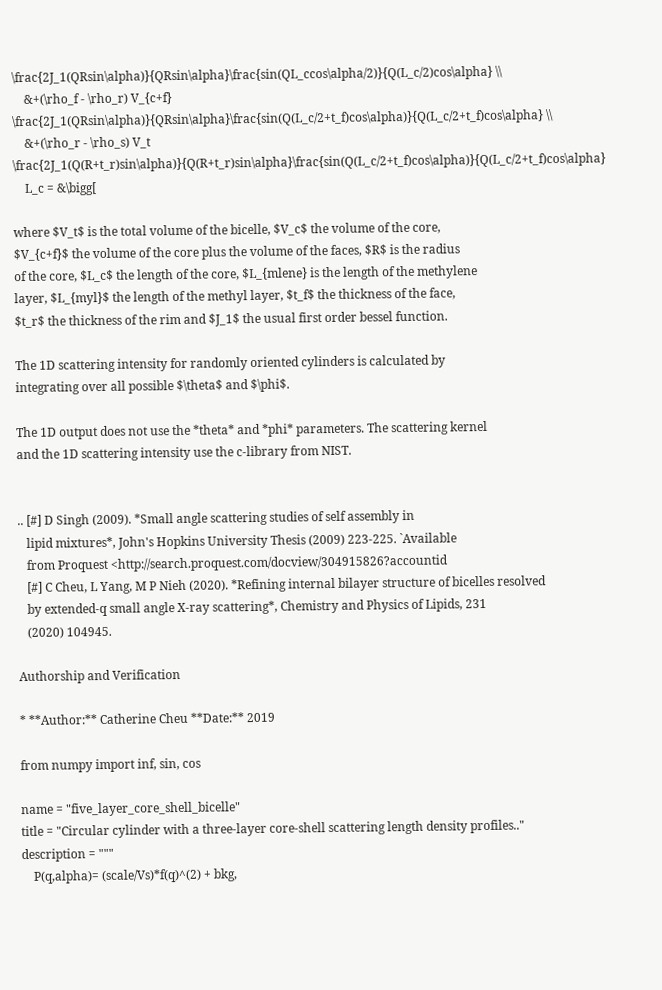\frac{2J_1(QRsin\alpha)}{QRsin\alpha}\frac{sin(QL_ccos\alpha/2)}{Q(L_c/2)cos\alpha} \\
    &+(\rho_f - \rho_r) V_{c+f} \frac{2J_1(QRsin\alpha)}{QRsin\alpha}\frac{sin(Q(L_c/2+t_f)cos\alpha)}{Q(L_c/2+t_f)cos\alpha} \\
    &+(\rho_r - \rho_s) V_t \frac{2J_1(Q(R+t_r)sin\alpha)}{Q(R+t_r)sin\alpha}\frac{sin(Q(L_c/2+t_f)cos\alpha)}{Q(L_c/2+t_f)cos\alpha}
    L_c = &\bigg[

where $V_t$ is the total volume of the bicelle, $V_c$ the volume of the core,
$V_{c+f}$ the volume of the core plus the volume of the faces, $R$ is the radius
of the core, $L_c$ the length of the core, $L_{mlene} is the length of the methylene
layer, $L_{myl}$ the length of the methyl layer, $t_f$ the thickness of the face,
$t_r$ the thickness of the rim and $J_1$ the usual first order bessel function.

The 1D scattering intensity for randomly oriented cylinders is calculated by
integrating over all possible $\theta$ and $\phi$.

The 1D output does not use the *theta* and *phi* parameters. The scattering kernel
and the 1D scattering intensity use the c-library from NIST.


.. [#] D Singh (2009). *Small angle scattering studies of self assembly in
   lipid mixtures*, John's Hopkins University Thesis (2009) 223-225. `Available
   from Proquest <http://search.proquest.com/docview/304915826?accountid
   [#] C Cheu, L Yang, M P Nieh (2020). *Refining internal bilayer structure of bicelles resolved
   by extended-q small angle X-ray scattering*, Chemistry and Physics of Lipids, 231
   (2020) 104945.

Authorship and Verification

* **Author:** Catherine Cheu **Date:** 2019

from numpy import inf, sin, cos

name = "five_layer_core_shell_bicelle"
title = "Circular cylinder with a three-layer core-shell scattering length density profiles.."
description = """
    P(q,alpha)= (scale/Vs)*f(q)^(2) + bkg,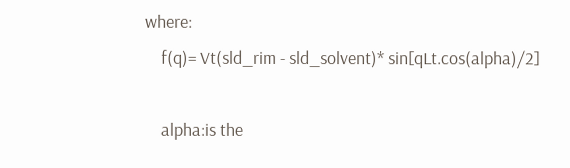where:
    f(q)= Vt(sld_rim - sld_solvent)* sin[qLt.cos(alpha)/2]

    alpha:is the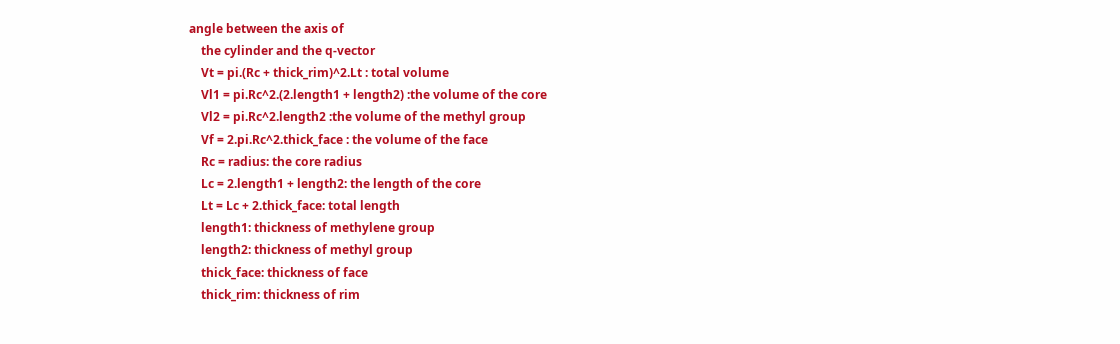angle between the axis of
    the cylinder and the q-vector
    Vt = pi.(Rc + thick_rim)^2.Lt : total volume
    Vl1 = pi.Rc^2.(2.length1 + length2) :the volume of the core
    Vl2 = pi.Rc^2.length2 :the volume of the methyl group
    Vf = 2.pi.Rc^2.thick_face : the volume of the face
    Rc = radius: the core radius
    Lc = 2.length1 + length2: the length of the core
    Lt = Lc + 2.thick_face: total length
    length1: thickness of methylene group
    length2: thickness of methyl group
    thick_face: thickness of face
    thick_rim: thickness of rim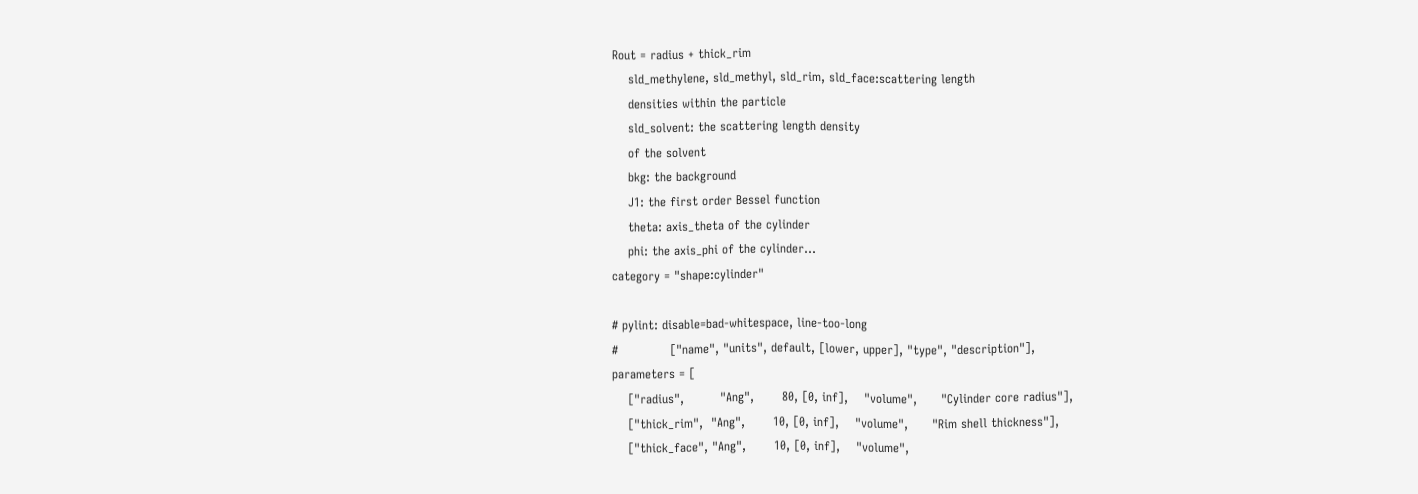Rout = radius + thick_rim
    sld_methylene, sld_methyl, sld_rim, sld_face:scattering length
    densities within the particle
    sld_solvent: the scattering length density
    of the solvent
    bkg: the background
    J1: the first order Bessel function
    theta: axis_theta of the cylinder
    phi: the axis_phi of the cylinder...
category = "shape:cylinder"

# pylint: disable=bad-whitespace, line-too-long
#             ["name", "units", default, [lower, upper], "type", "description"],
parameters = [
    ["radius",         "Ang",       80, [0, inf],    "volume",      "Cylinder core radius"],
    ["thick_rim",  "Ang",       10, [0, inf],    "volume",      "Rim shell thickness"],
    ["thick_face", "Ang",       10, [0, inf],    "volume",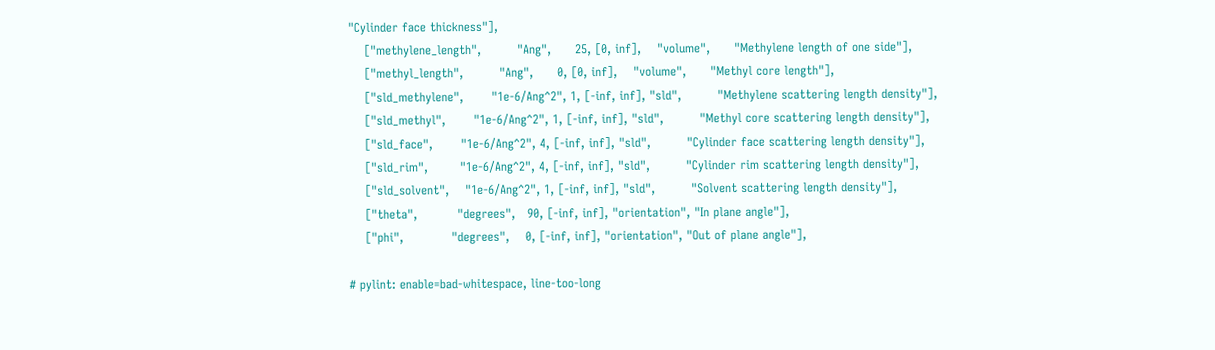"Cylinder face thickness"],
    ["methylene_length",         "Ang",      25, [0, inf],    "volume",      "Methylene length of one side"],
    ["methyl_length",         "Ang",      0, [0, inf],    "volume",      "Methyl core length"],
    ["sld_methylene",       "1e-6/Ang^2", 1, [-inf, inf], "sld",         "Methylene scattering length density"],
    ["sld_methyl",       "1e-6/Ang^2", 1, [-inf, inf], "sld",         "Methyl core scattering length density"],
    ["sld_face",       "1e-6/Ang^2", 4, [-inf, inf], "sld",         "Cylinder face scattering length density"],
    ["sld_rim",        "1e-6/Ang^2", 4, [-inf, inf], "sld",         "Cylinder rim scattering length density"],
    ["sld_solvent",    "1e-6/Ang^2", 1, [-inf, inf], "sld",         "Solvent scattering length density"],
    ["theta",          "degrees",   90, [-inf, inf], "orientation", "In plane angle"],
    ["phi",            "degrees",    0, [-inf, inf], "orientation", "Out of plane angle"],

# pylint: enable=bad-whitespace, line-too-long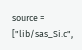source = ["lib/sas_Si.c",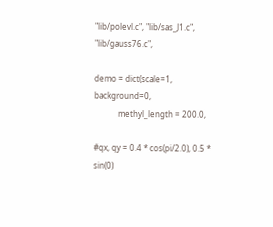"lib/polevl.c", "lib/sas_J1.c", "lib/gauss76.c",

demo = dict(scale=1, background=0,
            methyl_length = 200.0,

#qx, qy = 0.4 * cos(pi/2.0), 0.5 * sin(0)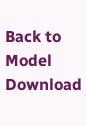Back to Model Download